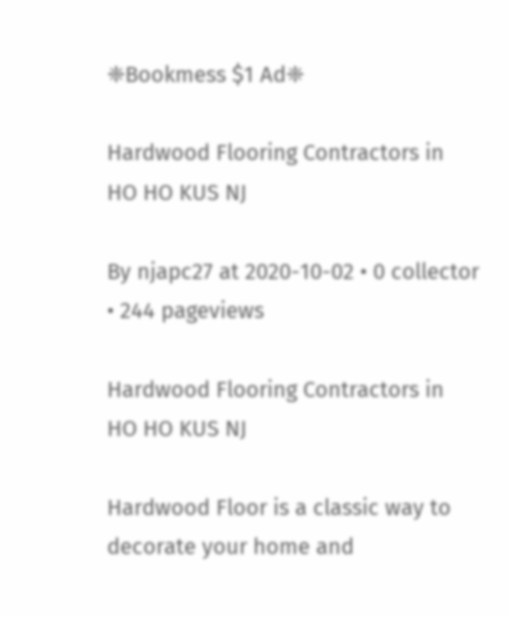❈Bookmess $1 Ad❈

Hardwood Flooring Contractors in HO HO KUS NJ

By njapc27 at 2020-10-02 • 0 collector • 244 pageviews

Hardwood Flooring Contractors in HO HO KUS NJ

Hardwood Floor is a classic way to decorate your home and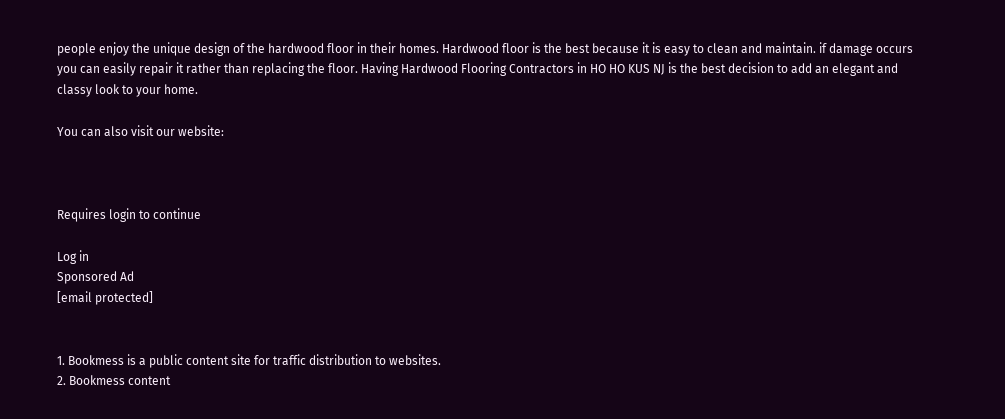people enjoy the unique design of the hardwood floor in their homes. Hardwood floor is the best because it is easy to clean and maintain. if damage occurs you can easily repair it rather than replacing the floor. Having Hardwood Flooring Contractors in HO HO KUS NJ is the best decision to add an elegant and classy look to your home.

You can also visit our website:



Requires login to continue

Log in
Sponsored Ad
[email protected]


1. Bookmess is a public content site for traffic distribution to websites.
2. Bookmess content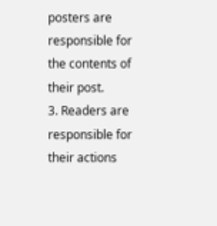posters are responsible for the contents of their post.
3. Readers are responsible for their actions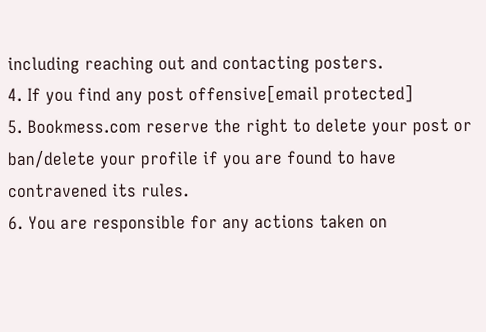including reaching out and contacting posters.
4. If you find any post offensive[email protected]
5. Bookmess.com reserve the right to delete your post or ban/delete your profile if you are found to have contravened its rules.
6. You are responsible for any actions taken on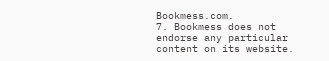Bookmess.com.
7. Bookmess does not endorse any particular content on its website.